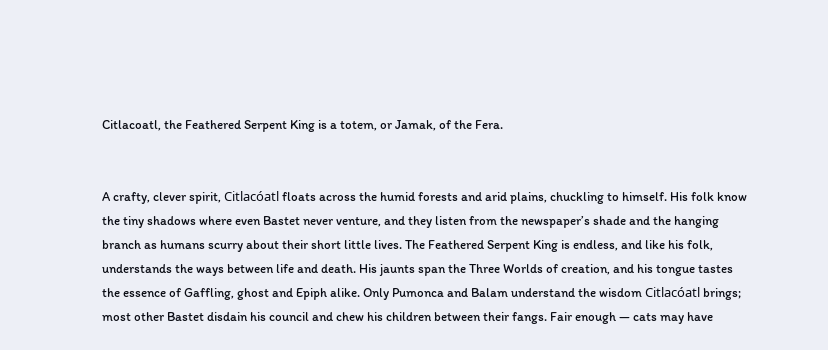Citlacoatl, the Feathered Serpent King is a totem, or Jamak, of the Fera.


A crafty, clever spirit, Citlacóatl floats across the humid forests and arid plains, chuckling to himself. His folk know the tiny shadows where even Bastet never venture, and they listen from the newspaper’s shade and the hanging branch as humans scurry about their short little lives. The Feathered Serpent King is endless, and like his folk, understands the ways between life and death. His jaunts span the Three Worlds of creation, and his tongue tastes the essence of Gaffling, ghost and Epiph alike. Only Pumonca and Balam understand the wisdom Citlacóatl brings; most other Bastet disdain his council and chew his children between their fangs. Fair enough — cats may have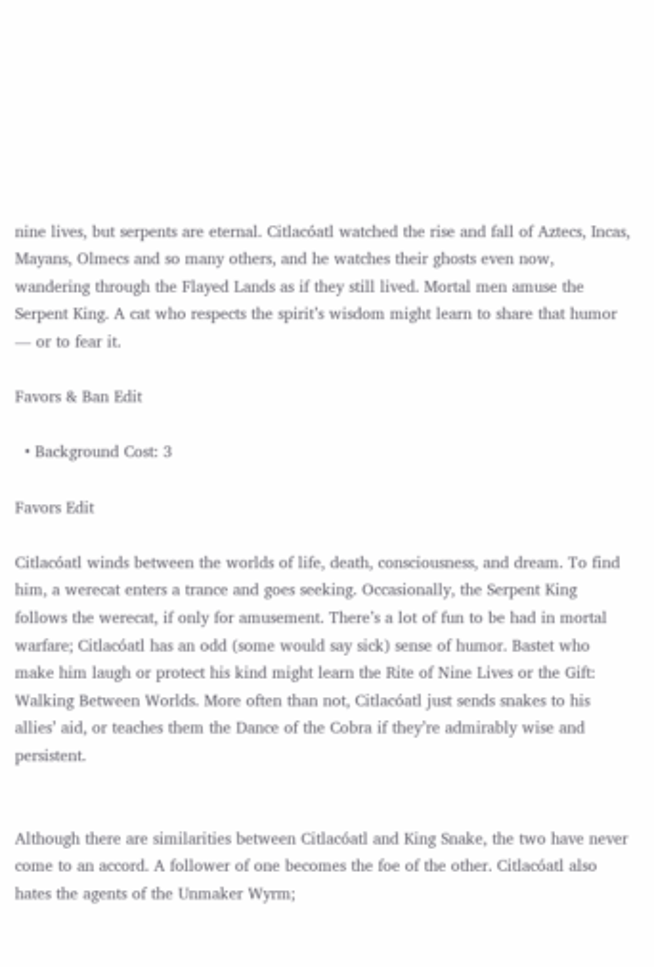nine lives, but serpents are eternal. Citlacóatl watched the rise and fall of Aztecs, Incas, Mayans, Olmecs and so many others, and he watches their ghosts even now, wandering through the Flayed Lands as if they still lived. Mortal men amuse the Serpent King. A cat who respects the spirit’s wisdom might learn to share that humor — or to fear it.

Favors & Ban Edit

  • Background Cost: 3

Favors Edit

Citlacóatl winds between the worlds of life, death, consciousness, and dream. To find him, a werecat enters a trance and goes seeking. Occasionally, the Serpent King follows the werecat, if only for amusement. There’s a lot of fun to be had in mortal warfare; Citlacóatl has an odd (some would say sick) sense of humor. Bastet who make him laugh or protect his kind might learn the Rite of Nine Lives or the Gift: Walking Between Worlds. More often than not, Citlacóatl just sends snakes to his allies’ aid, or teaches them the Dance of the Cobra if they’re admirably wise and persistent.


Although there are similarities between Citlacóatl and King Snake, the two have never come to an accord. A follower of one becomes the foe of the other. Citlacóatl also hates the agents of the Unmaker Wyrm;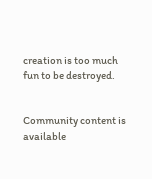creation is too much fun to be destroyed.


Community content is available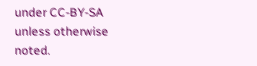under CC-BY-SA unless otherwise noted.